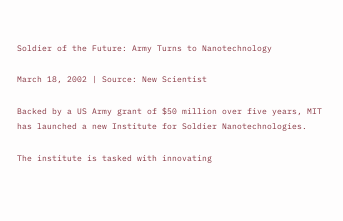Soldier of the Future: Army Turns to Nanotechnology

March 18, 2002 | Source: New Scientist

Backed by a US Army grant of $50 million over five years, MIT has launched a new Institute for Soldier Nanotechnologies.

The institute is tasked with innovating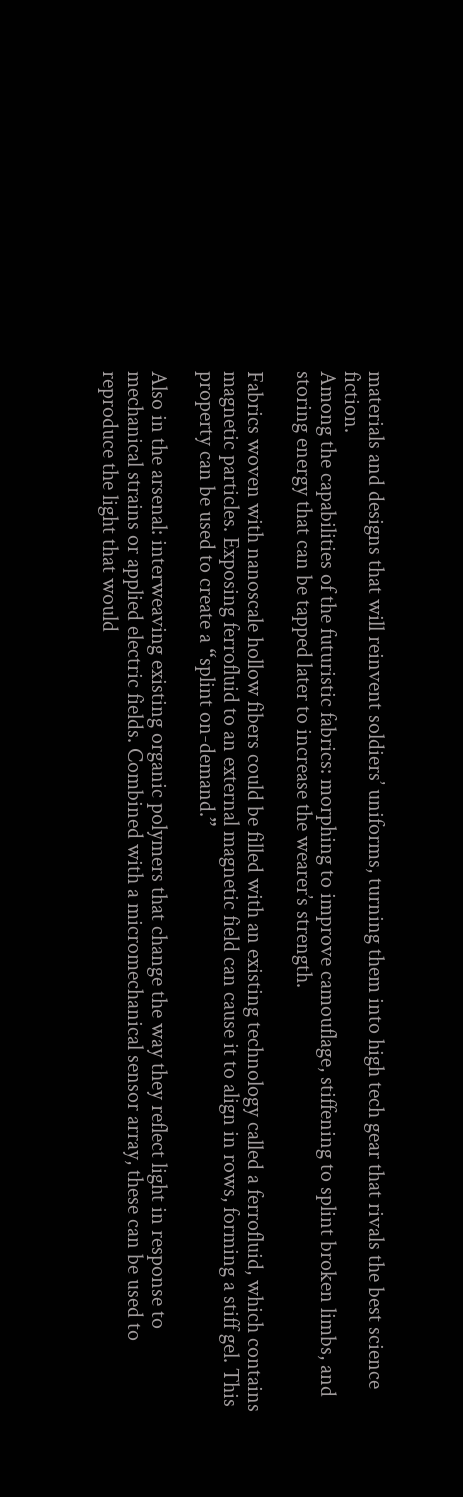materials and designs that will reinvent soldiers’ uniforms, turning them into high tech gear that rivals the best science fiction.
Among the capabilities of the futuristic fabrics: morphing to improve camouflage, stiffening to splint broken limbs, and storing energy that can be tapped later to increase the wearer’s strength.

Fabrics woven with nanoscale hollow fibers could be filled with an existing technology called a ferrofluid, which contains magnetic particles. Exposing ferrofluid to an external magnetic field can cause it to align in rows, forming a stiff gel. This property can be used to create a “splint on-demand.”

Also in the arsenal: interweaving existing organic polymers that change the way they reflect light in response to mechanical strains or applied electric fields. Combined with a micromechanical sensor array, these can be used to reproduce the light that would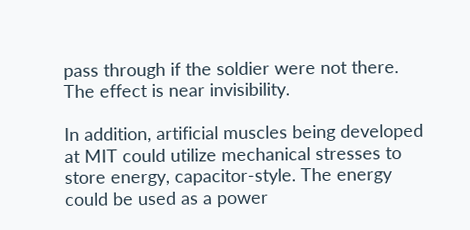pass through if the soldier were not there. The effect is near invisibility.

In addition, artificial muscles being developed at MIT could utilize mechanical stresses to store energy, capacitor-style. The energy could be used as a power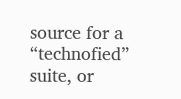source for a “technofied” suite, or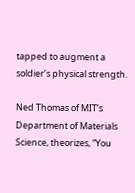tapped to augment a soldier’s physical strength.

Ned Thomas of MIT’s Department of Materials Science, theorizes, “You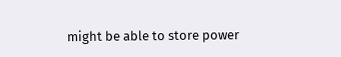might be able to store power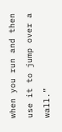when you run and then use it to jump over a wall.”